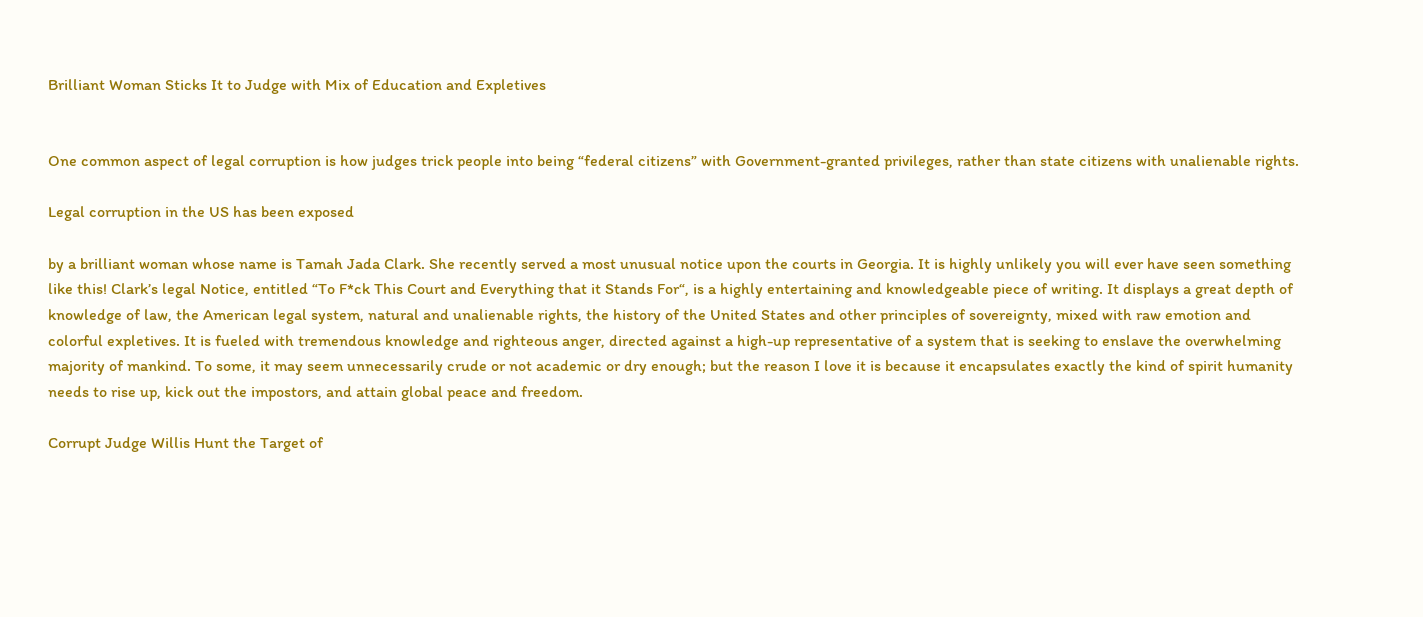Brilliant Woman Sticks It to Judge with Mix of Education and Expletives


One common aspect of legal corruption is how judges trick people into being “federal citizens” with Government-granted privileges, rather than state citizens with unalienable rights.

Legal corruption in the US has been exposed

by a brilliant woman whose name is Tamah Jada Clark. She recently served a most unusual notice upon the courts in Georgia. It is highly unlikely you will ever have seen something like this! Clark’s legal Notice, entitled “To F*ck This Court and Everything that it Stands For“, is a highly entertaining and knowledgeable piece of writing. It displays a great depth of knowledge of law, the American legal system, natural and unalienable rights, the history of the United States and other principles of sovereignty, mixed with raw emotion and colorful expletives. It is fueled with tremendous knowledge and righteous anger, directed against a high-up representative of a system that is seeking to enslave the overwhelming majority of mankind. To some, it may seem unnecessarily crude or not academic or dry enough; but the reason I love it is because it encapsulates exactly the kind of spirit humanity needs to rise up, kick out the impostors, and attain global peace and freedom.

Corrupt Judge Willis Hunt the Target of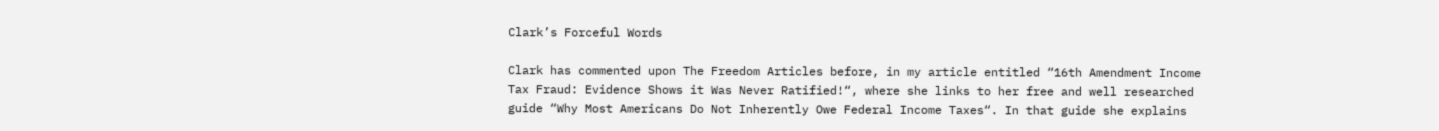Clark’s Forceful Words

Clark has commented upon The Freedom Articles before, in my article entitled “16th Amendment Income Tax Fraud: Evidence Shows it Was Never Ratified!“, where she links to her free and well researched guide “Why Most Americans Do Not Inherently Owe Federal Income Taxes“. In that guide she explains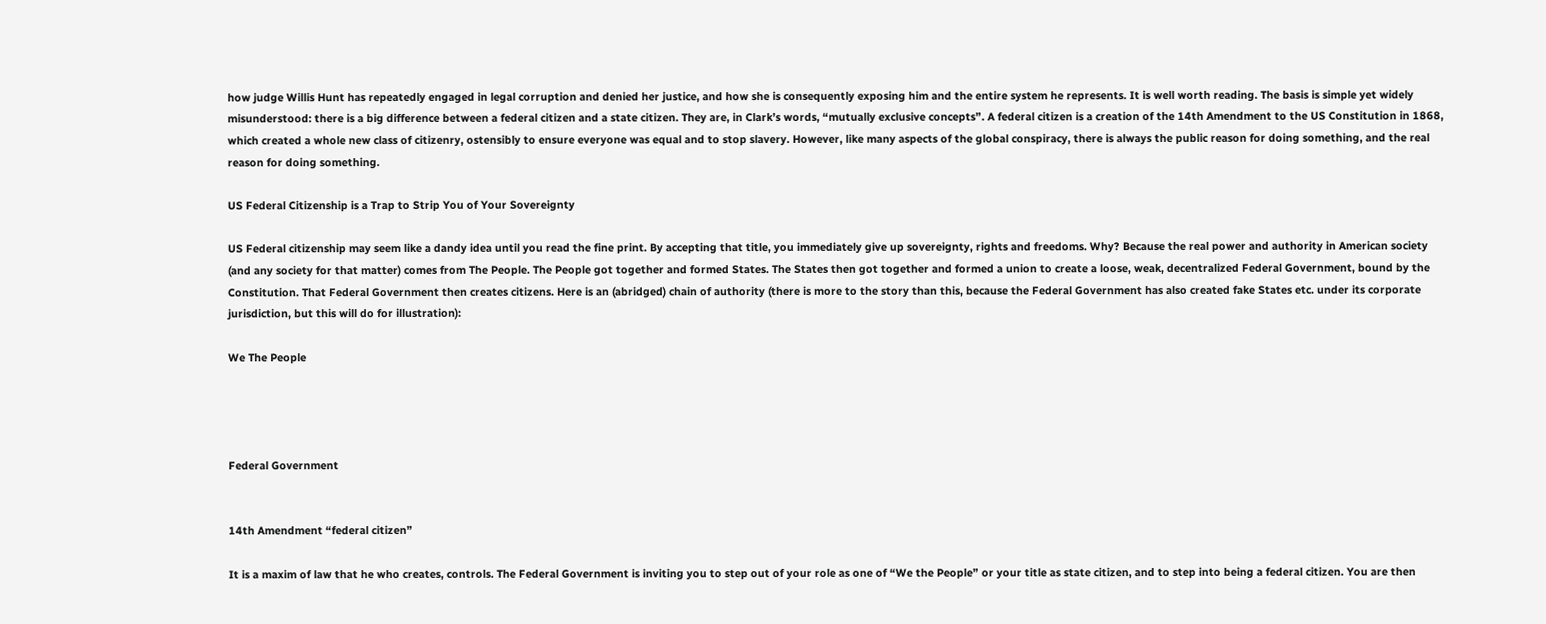how judge Willis Hunt has repeatedly engaged in legal corruption and denied her justice, and how she is consequently exposing him and the entire system he represents. It is well worth reading. The basis is simple yet widely misunderstood: there is a big difference between a federal citizen and a state citizen. They are, in Clark’s words, “mutually exclusive concepts”. A federal citizen is a creation of the 14th Amendment to the US Constitution in 1868, which created a whole new class of citizenry, ostensibly to ensure everyone was equal and to stop slavery. However, like many aspects of the global conspiracy, there is always the public reason for doing something, and the real reason for doing something.

US Federal Citizenship is a Trap to Strip You of Your Sovereignty

US Federal citizenship may seem like a dandy idea until you read the fine print. By accepting that title, you immediately give up sovereignty, rights and freedoms. Why? Because the real power and authority in American society (and any society for that matter) comes from The People. The People got together and formed States. The States then got together and formed a union to create a loose, weak, decentralized Federal Government, bound by the Constitution. That Federal Government then creates citizens. Here is an (abridged) chain of authority (there is more to the story than this, because the Federal Government has also created fake States etc. under its corporate jurisdiction, but this will do for illustration):

We The People




Federal Government


14th Amendment “federal citizen”

It is a maxim of law that he who creates, controls. The Federal Government is inviting you to step out of your role as one of “We the People” or your title as state citizen, and to step into being a federal citizen. You are then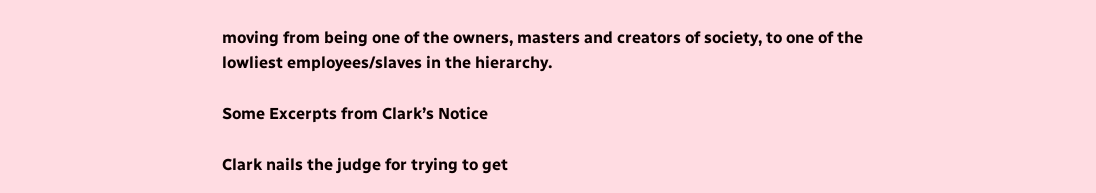moving from being one of the owners, masters and creators of society, to one of the lowliest employees/slaves in the hierarchy.

Some Excerpts from Clark’s Notice

Clark nails the judge for trying to get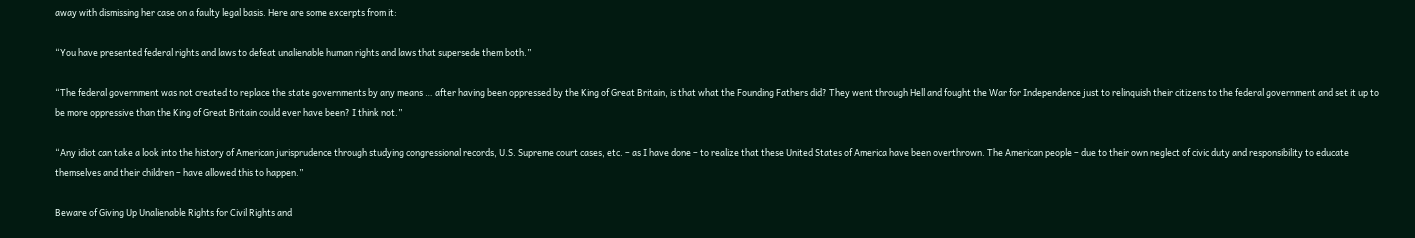away with dismissing her case on a faulty legal basis. Here are some excerpts from it:

“You have presented federal rights and laws to defeat unalienable human rights and laws that supersede them both.”

“The federal government was not created to replace the state governments by any means … after having been oppressed by the King of Great Britain, is that what the Founding Fathers did? They went through Hell and fought the War for Independence just to relinquish their citizens to the federal government and set it up to be more oppressive than the King of Great Britain could ever have been? I think not.”

“Any idiot can take a look into the history of American jurisprudence through studying congressional records, U.S. Supreme court cases, etc. – as I have done – to realize that these United States of America have been overthrown. The American people – due to their own neglect of civic duty and responsibility to educate themselves and their children – have allowed this to happen.”

Beware of Giving Up Unalienable Rights for Civil Rights and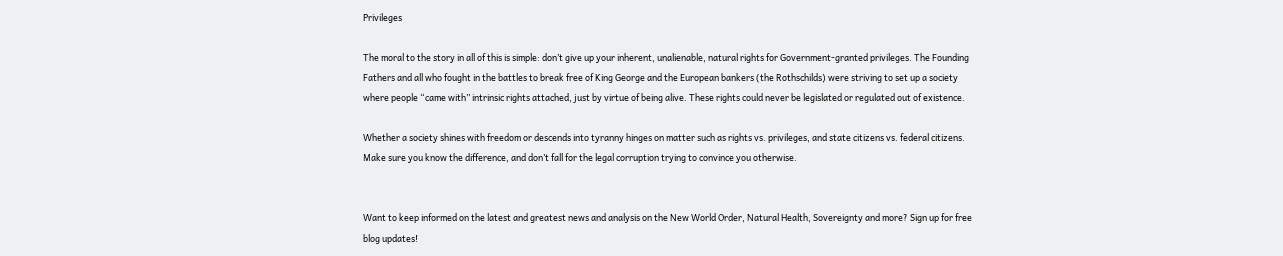Privileges

The moral to the story in all of this is simple: don’t give up your inherent, unalienable, natural rights for Government-granted privileges. The Founding Fathers and all who fought in the battles to break free of King George and the European bankers (the Rothschilds) were striving to set up a society where people “came with” intrinsic rights attached, just by virtue of being alive. These rights could never be legislated or regulated out of existence.

Whether a society shines with freedom or descends into tyranny hinges on matter such as rights vs. privileges, and state citizens vs. federal citizens. Make sure you know the difference, and don’t fall for the legal corruption trying to convince you otherwise.


Want to keep informed on the latest and greatest news and analysis on the New World Order, Natural Health, Sovereignty and more? Sign up for free blog updates!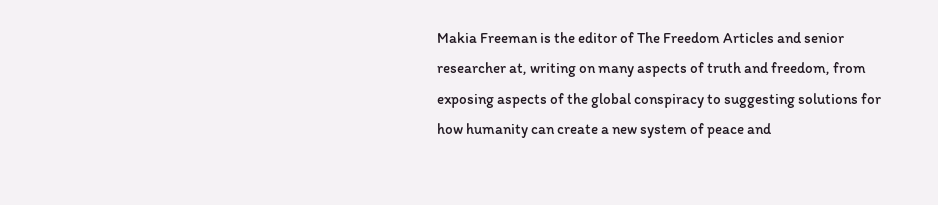Makia Freeman is the editor of The Freedom Articles and senior researcher at, writing on many aspects of truth and freedom, from exposing aspects of the global conspiracy to suggesting solutions for how humanity can create a new system of peace and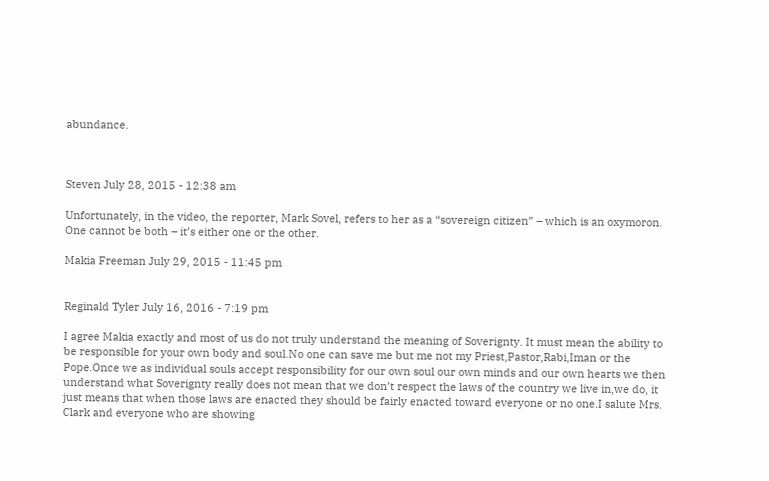abundance.



Steven July 28, 2015 - 12:38 am

Unfortunately, in the video, the reporter, Mark Sovel, refers to her as a “sovereign citizen” – which is an oxymoron. One cannot be both – it’s either one or the other.

Makia Freeman July 29, 2015 - 11:45 pm


Reginald Tyler July 16, 2016 - 7:19 pm

I agree Makia exactly and most of us do not truly understand the meaning of Soverignty. It must mean the ability to be responsible for your own body and soul.No one can save me but me not my Priest,Pastor,Rabi,Iman or the Pope.Once we as individual souls accept responsibility for our own soul our own minds and our own hearts we then understand what Soverignty really does not mean that we don’t respect the laws of the country we live in,we do, it just means that when those laws are enacted they should be fairly enacted toward everyone or no one.I salute Mrs. Clark and everyone who are showing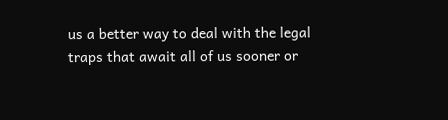us a better way to deal with the legal traps that await all of us sooner or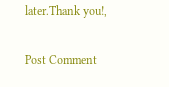later.Thank you!,

Post Comment